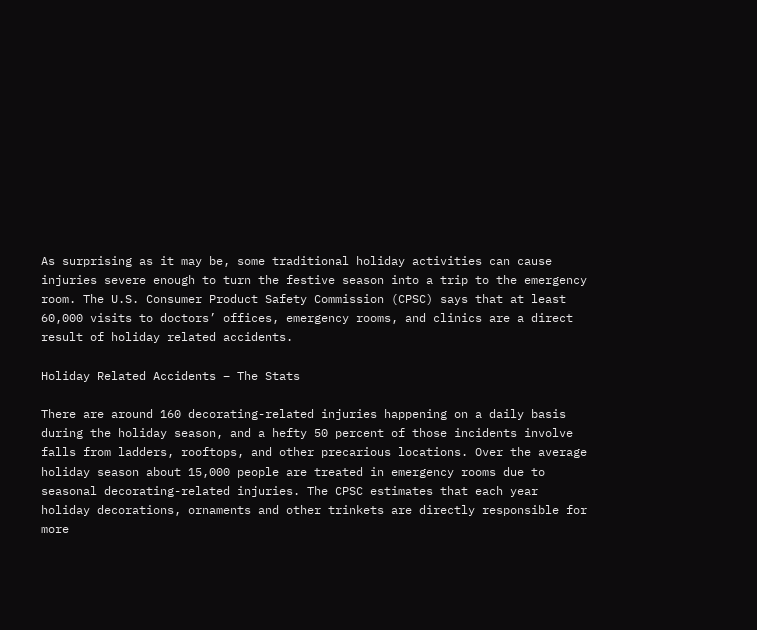As surprising as it may be, some traditional holiday activities can cause injuries severe enough to turn the festive season into a trip to the emergency room. The U.S. Consumer Product Safety Commission (CPSC) says that at least 60,000 visits to doctors’ offices, emergency rooms, and clinics are a direct result of holiday related accidents.

Holiday Related Accidents – The Stats

There are around 160 decorating-related injuries happening on a daily basis during the holiday season, and a hefty 50 percent of those incidents involve falls from ladders, rooftops, and other precarious locations. Over the average holiday season about 15,000 people are treated in emergency rooms due to seasonal decorating-related injuries. The CPSC estimates that each year holiday decorations, ornaments and other trinkets are directly responsible for more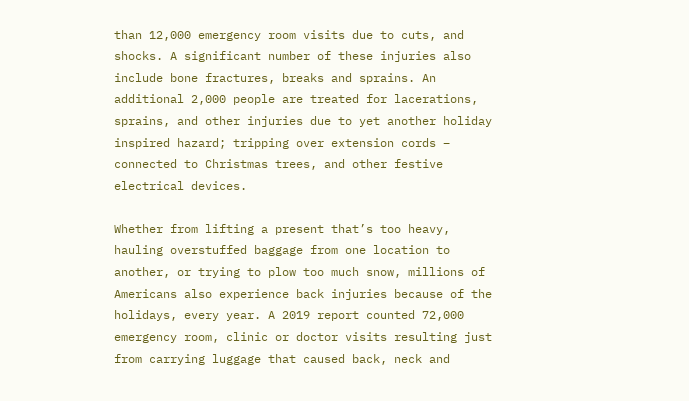than 12,000 emergency room visits due to cuts, and shocks. A significant number of these injuries also include bone fractures, breaks and sprains. An additional 2,000 people are treated for lacerations, sprains, and other injuries due to yet another holiday inspired hazard; tripping over extension cords – connected to Christmas trees, and other festive electrical devices.

Whether from lifting a present that’s too heavy, hauling overstuffed baggage from one location to another, or trying to plow too much snow, millions of Americans also experience back injuries because of the holidays, every year. A 2019 report counted 72,000 emergency room, clinic or doctor visits resulting just from carrying luggage that caused back, neck and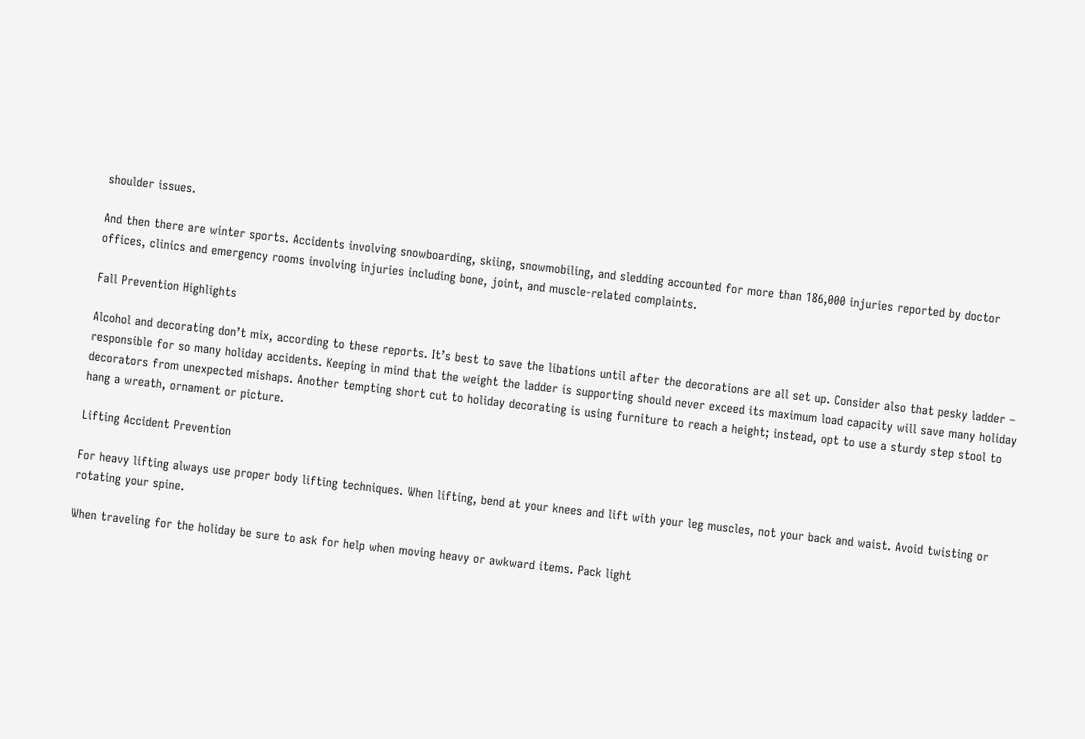shoulder issues.

And then there are winter sports. Accidents involving snowboarding, skiing, snowmobiling, and sledding accounted for more than 186,000 injuries reported by doctor offices, clinics and emergency rooms involving injuries including bone, joint, and muscle-related complaints.

Fall Prevention Highlights

Alcohol and decorating don’t mix, according to these reports. It’s best to save the libations until after the decorations are all set up. Consider also that pesky ladder – responsible for so many holiday accidents. Keeping in mind that the weight the ladder is supporting should never exceed its maximum load capacity will save many holiday decorators from unexpected mishaps. Another tempting short cut to holiday decorating is using furniture to reach a height; instead, opt to use a sturdy step stool to hang a wreath, ornament or picture.

Lifting Accident Prevention

For heavy lifting always use proper body lifting techniques. When lifting, bend at your knees and lift with your leg muscles, not your back and waist. Avoid twisting or rotating your spine.

When traveling for the holiday be sure to ask for help when moving heavy or awkward items. Pack light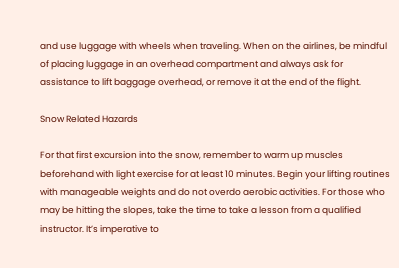and use luggage with wheels when traveling. When on the airlines, be mindful of placing luggage in an overhead compartment and always ask for assistance to lift baggage overhead, or remove it at the end of the flight.

Snow Related Hazards

For that first excursion into the snow, remember to warm up muscles beforehand with light exercise for at least 10 minutes. Begin your lifting routines with manageable weights and do not overdo aerobic activities. For those who may be hitting the slopes, take the time to take a lesson from a qualified instructor. It’s imperative to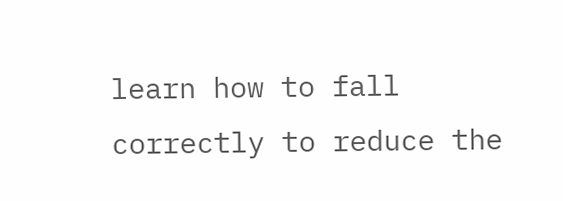learn how to fall correctly to reduce the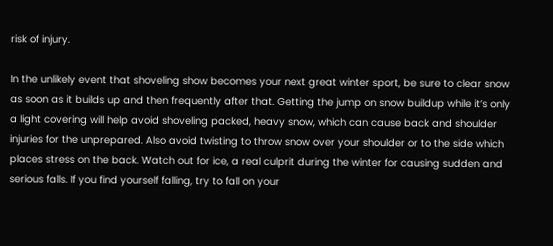risk of injury.

In the unlikely event that shoveling show becomes your next great winter sport, be sure to clear snow as soon as it builds up and then frequently after that. Getting the jump on snow buildup while it’s only a light covering will help avoid shoveling packed, heavy snow, which can cause back and shoulder injuries for the unprepared. Also avoid twisting to throw snow over your shoulder or to the side which places stress on the back. Watch out for ice, a real culprit during the winter for causing sudden and serious falls. If you find yourself falling, try to fall on your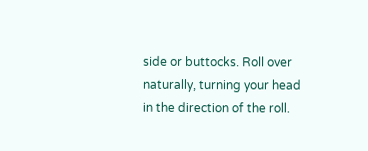side or buttocks. Roll over naturally, turning your head in the direction of the roll.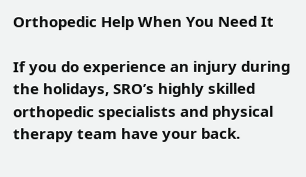Orthopedic Help When You Need It

If you do experience an injury during the holidays, SRO’s highly skilled orthopedic specialists and physical therapy team have your back.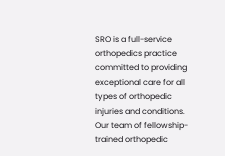SRO is a full-service orthopedics practice committed to providing exceptional care for all types of orthopedic injuries and conditions. Our team of fellowship-trained orthopedic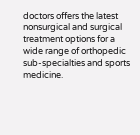doctors offers the latest nonsurgical and surgical treatment options for a wide range of orthopedic sub-specialties and sports medicine.